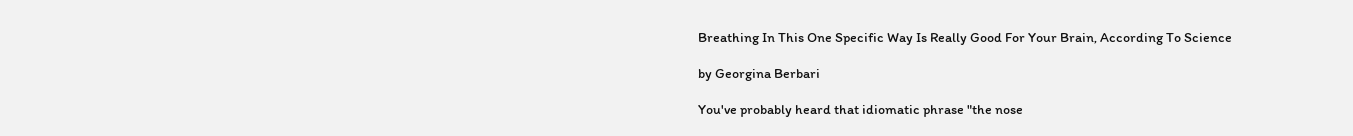Breathing In This One Specific Way Is Really Good For Your Brain, According To Science

by Georgina Berbari

You've probably heard that idiomatic phrase "the nose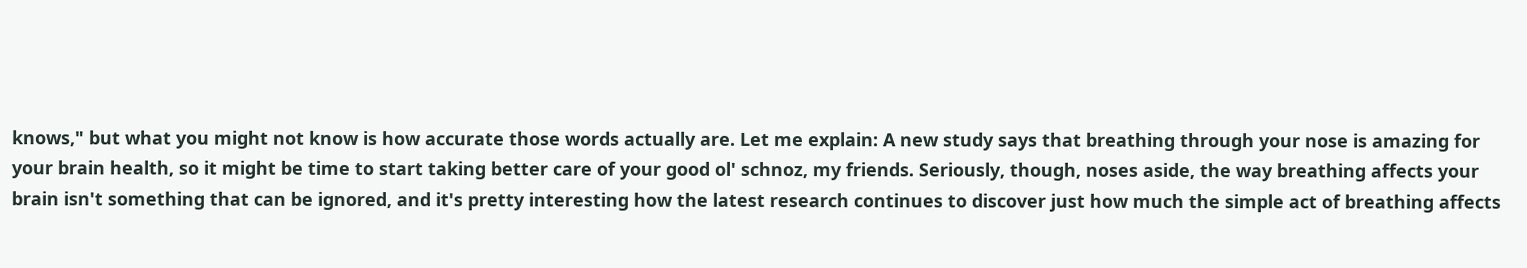knows," but what you might not know is how accurate those words actually are. Let me explain: A new study says that breathing through your nose is amazing for your brain health, so it might be time to start taking better care of your good ol' schnoz, my friends. Seriously, though, noses aside, the way breathing affects your brain isn't something that can be ignored, and it's pretty interesting how the latest research continues to discover just how much the simple act of breathing affects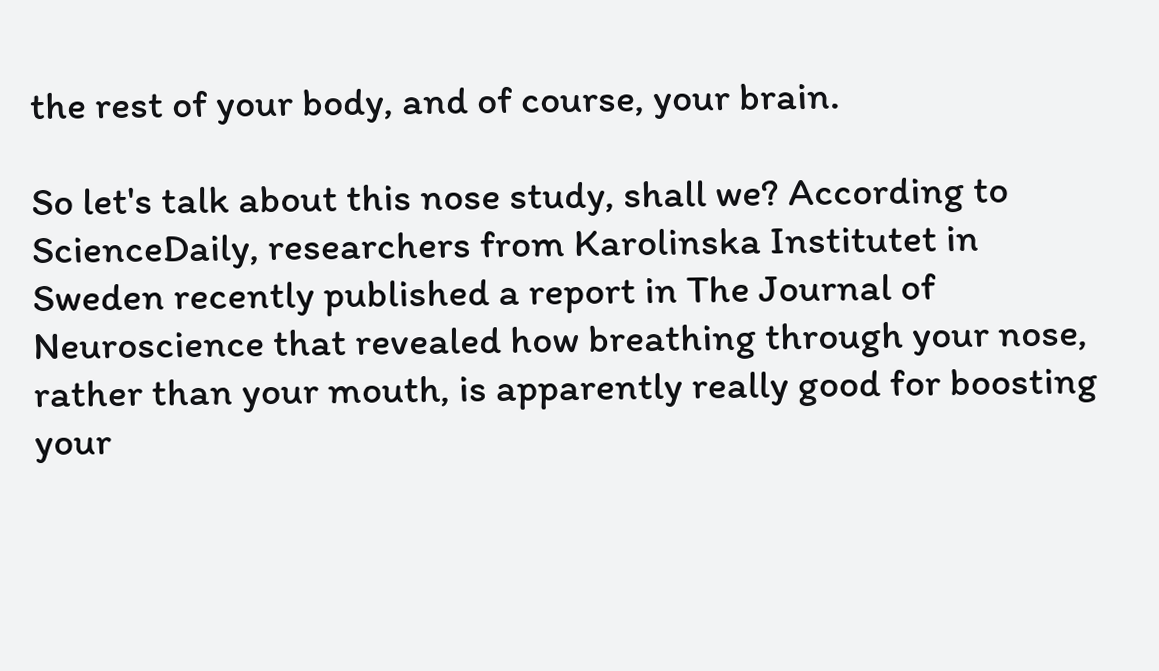the rest of your body, and of course, your brain.

So let's talk about this nose study, shall we? According to ScienceDaily, researchers from Karolinska Institutet in Sweden recently published a report in The Journal of Neuroscience that revealed how breathing through your nose, rather than your mouth, is apparently really good for boosting your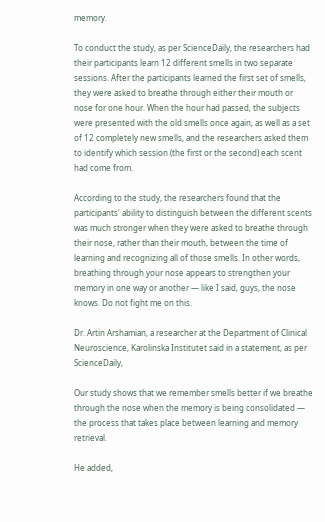memory.

To conduct the study, as per ScienceDaily, the researchers had their participants learn 12 different smells in two separate sessions. After the participants learned the first set of smells, they were asked to breathe through either their mouth or nose for one hour. When the hour had passed, the subjects were presented with the old smells once again, as well as a set of 12 completely new smells, and the researchers asked them to identify which session (the first or the second) each scent had come from.

According to the study, the researchers found that the participants' ability to distinguish between the different scents was much stronger when they were asked to breathe through their nose, rather than their mouth, between the time of learning and recognizing all of those smells. In other words, breathing through your nose appears to strengthen your memory in one way or another — like I said, guys, the nose knows. Do not fight me on this.

Dr. Artin Arshamian, a researcher at the Department of Clinical Neuroscience, Karolinska Institutet said in a statement, as per ScienceDaily,

Our study shows that we remember smells better if we breathe through the nose when the memory is being consolidated — the process that takes place between learning and memory retrieval.

He added,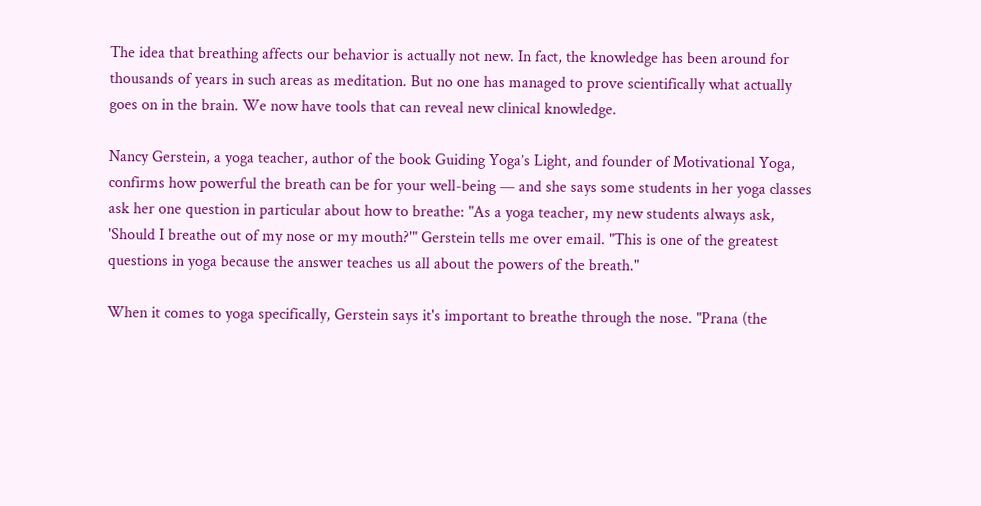The idea that breathing affects our behavior is actually not new. In fact, the knowledge has been around for thousands of years in such areas as meditation. But no one has managed to prove scientifically what actually goes on in the brain. We now have tools that can reveal new clinical knowledge.

Nancy Gerstein, a yoga teacher, author of the book Guiding Yoga’s Light, and founder of Motivational Yoga, confirms how powerful the breath can be for your well-being — and she says some students in her yoga classes ask her one question in particular about how to breathe: "As a yoga teacher, my new students always ask, 'Should I breathe out of my nose or my mouth?'" Gerstein tells me over email. "This is one of the greatest questions in yoga because the answer teaches us all about the powers of the breath."

When it comes to yoga specifically, Gerstein says it's important to breathe through the nose. "Prana (the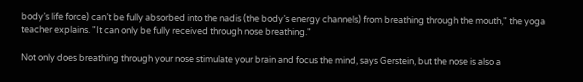body’s life force) can’t be fully absorbed into the nadis (the body’s energy channels) from breathing through the mouth," the yoga teacher explains. "It can only be fully received through nose breathing."

Not only does breathing through your nose stimulate your brain and focus the mind, says Gerstein, but the nose is also a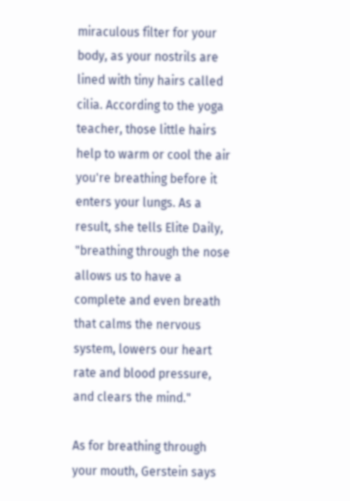miraculous filter for your body, as your nostrils are lined with tiny hairs called cilia. According to the yoga teacher, those little hairs help to warm or cool the air you're breathing before it enters your lungs. As a result, she tells Elite Daily, "breathing through the nose allows us to have a complete and even breath that calms the nervous system, lowers our heart rate and blood pressure, and clears the mind."

As for breathing through your mouth, Gerstein says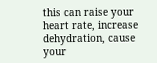this can raise your heart rate, increase dehydration, cause your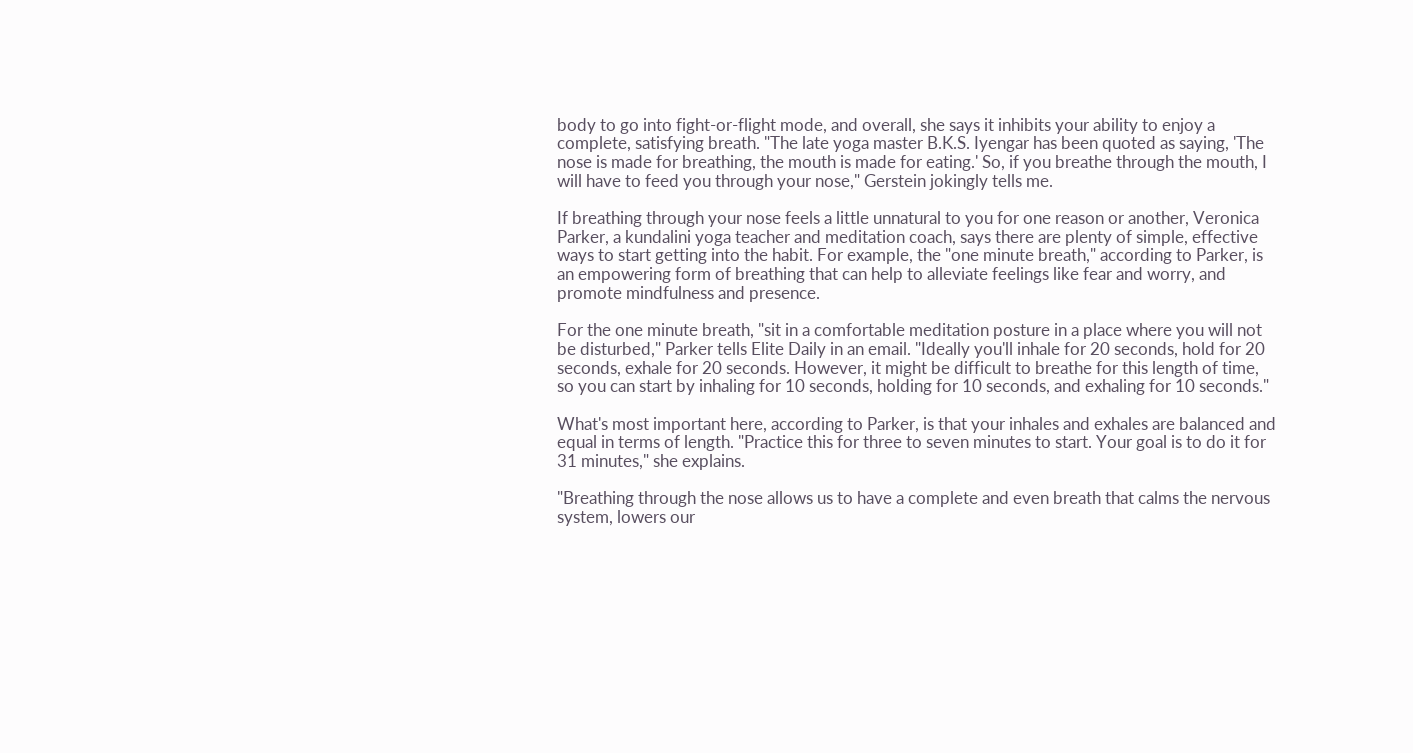body to go into fight-or-flight mode, and overall, she says it inhibits your ability to enjoy a complete, satisfying breath. "The late yoga master B.K.S. Iyengar has been quoted as saying, 'The nose is made for breathing, the mouth is made for eating.' So, if you breathe through the mouth, I will have to feed you through your nose," Gerstein jokingly tells me.

If breathing through your nose feels a little unnatural to you for one reason or another, Veronica Parker, a kundalini yoga teacher and meditation coach, says there are plenty of simple, effective ways to start getting into the habit. For example, the "one minute breath," according to Parker, is an empowering form of breathing that can help to alleviate feelings like fear and worry, and promote mindfulness and presence.

For the one minute breath, "sit in a comfortable meditation posture in a place where you will not be disturbed," Parker tells Elite Daily in an email. "Ideally you'll inhale for 20 seconds, hold for 20 seconds, exhale for 20 seconds. However, it might be difficult to breathe for this length of time, so you can start by inhaling for 10 seconds, holding for 10 seconds, and exhaling for 10 seconds."

What's most important here, according to Parker, is that your inhales and exhales are balanced and equal in terms of length. "Practice this for three to seven minutes to start. Your goal is to do it for 31 minutes," she explains.

"Breathing through the nose allows us to have a complete and even breath that calms the nervous system, lowers our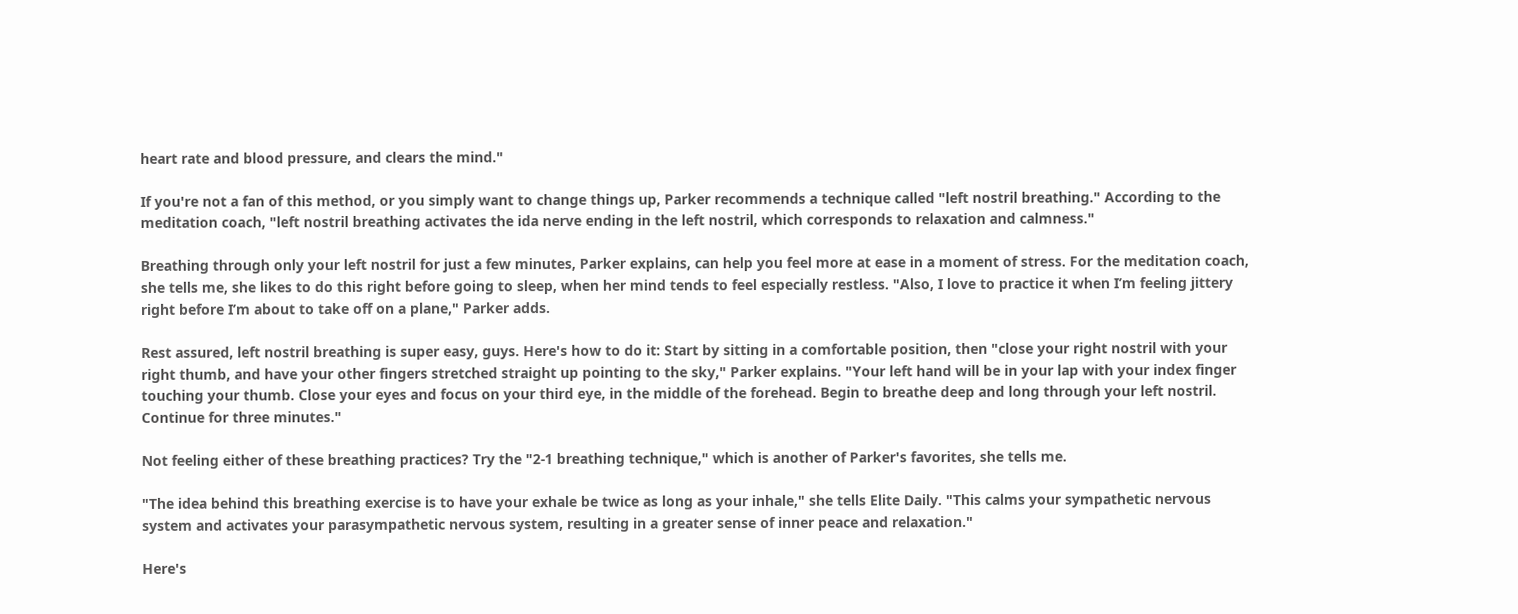heart rate and blood pressure, and clears the mind."

If you're not a fan of this method, or you simply want to change things up, Parker recommends a technique called "left nostril breathing." According to the meditation coach, "left nostril breathing activates the ida nerve ending in the left nostril, which corresponds to relaxation and calmness."

Breathing through only your left nostril for just a few minutes, Parker explains, can help you feel more at ease in a moment of stress. For the meditation coach, she tells me, she likes to do this right before going to sleep, when her mind tends to feel especially restless. "Also, I love to practice it when I’m feeling jittery right before I’m about to take off on a plane," Parker adds.

Rest assured, left nostril breathing is super easy, guys. Here's how to do it: Start by sitting in a comfortable position, then "close your right nostril with your right thumb, and have your other fingers stretched straight up pointing to the sky," Parker explains. "Your left hand will be in your lap with your index finger touching your thumb. Close your eyes and focus on your third eye, in the middle of the forehead. Begin to breathe deep and long through your left nostril. Continue for three minutes."

Not feeling either of these breathing practices? Try the "2-1 breathing technique," which is another of Parker's favorites, she tells me.

"The idea behind this breathing exercise is to have your exhale be twice as long as your inhale," she tells Elite Daily. "This calms your sympathetic nervous system and activates your parasympathetic nervous system, resulting in a greater sense of inner peace and relaxation."

Here's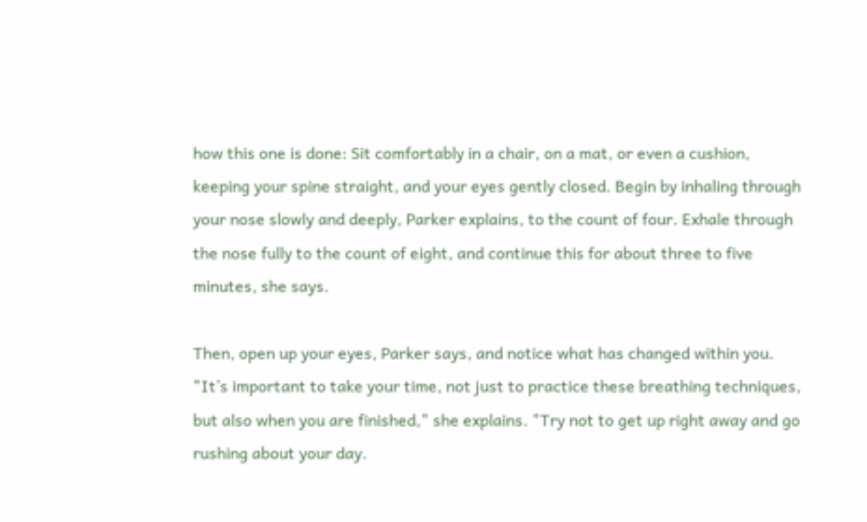how this one is done: Sit comfortably in a chair, on a mat, or even a cushion, keeping your spine straight, and your eyes gently closed. Begin by inhaling through your nose slowly and deeply, Parker explains, to the count of four. Exhale through the nose fully to the count of eight, and continue this for about three to five minutes, she says.

Then, open up your eyes, Parker says, and notice what has changed within you. "It’s important to take your time, not just to practice these breathing techniques, but also when you are finished," she explains. "Try not to get up right away and go rushing about your day.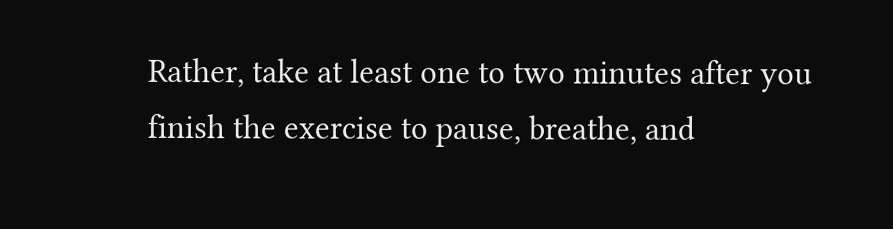Rather, take at least one to two minutes after you finish the exercise to pause, breathe, and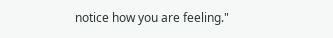notice how you are feeling."